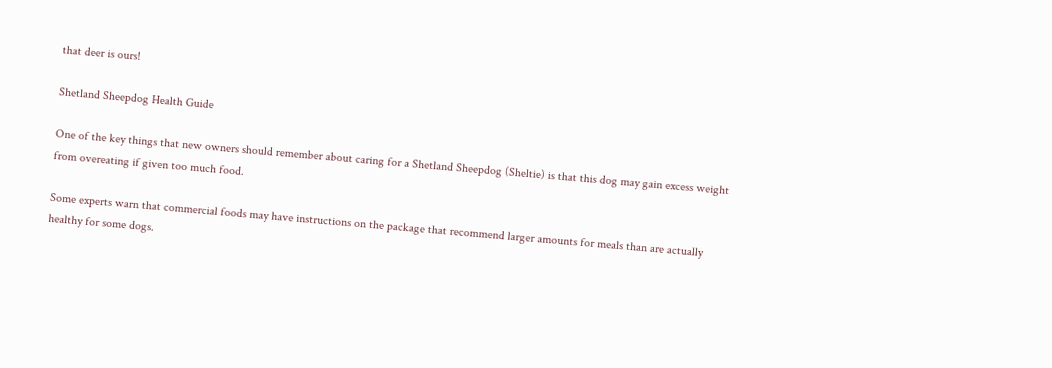that deer is ours!

Shetland Sheepdog Health Guide

One of the key things that new owners should remember about caring for a Shetland Sheepdog (Sheltie) is that this dog may gain excess weight from overeating if given too much food.

Some experts warn that commercial foods may have instructions on the package that recommend larger amounts for meals than are actually healthy for some dogs.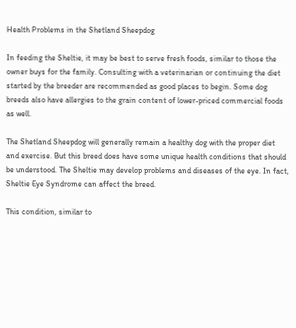Health Problems in the Shetland Sheepdog

In feeding the Sheltie, it may be best to serve fresh foods, similar to those the owner buys for the family. Consulting with a veterinarian or continuing the diet started by the breeder are recommended as good places to begin. Some dog breeds also have allergies to the grain content of lower-priced commercial foods as well.

The Shetland Sheepdog will generally remain a healthy dog with the proper diet and exercise. But this breed does have some unique health conditions that should be understood. The Sheltie may develop problems and diseases of the eye. In fact, Sheltie Eye Syndrome can affect the breed.

This condition, similar to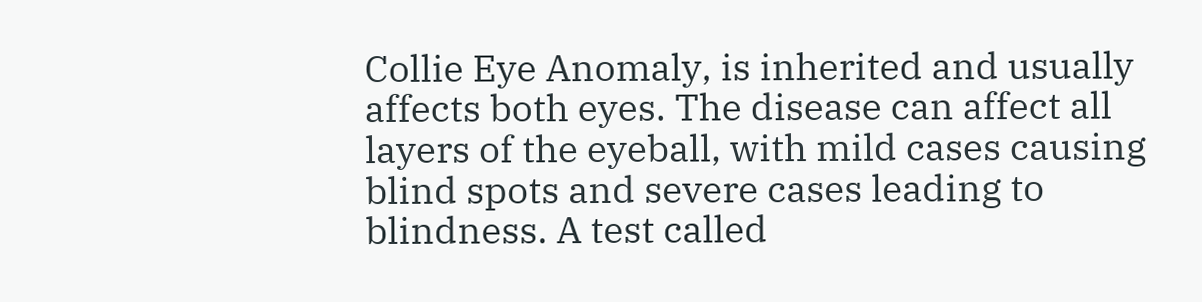Collie Eye Anomaly, is inherited and usually affects both eyes. The disease can affect all layers of the eyeball, with mild cases causing blind spots and severe cases leading to blindness. A test called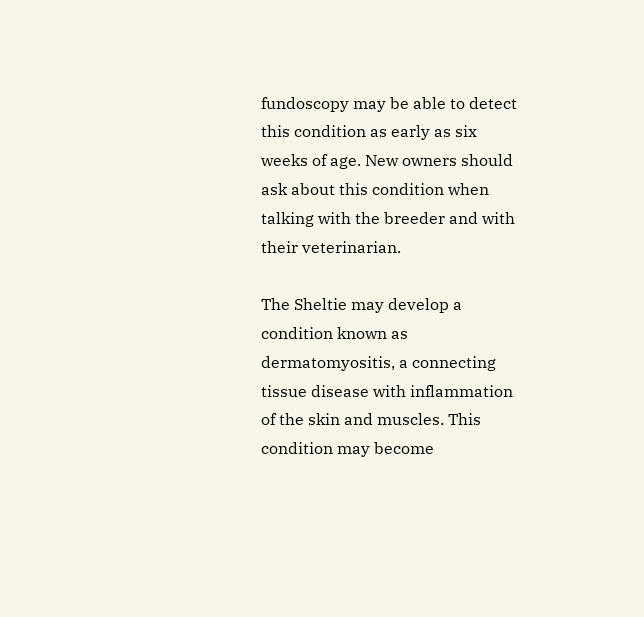fundoscopy may be able to detect this condition as early as six weeks of age. New owners should ask about this condition when talking with the breeder and with their veterinarian.

The Sheltie may develop a condition known as dermatomyositis, a connecting tissue disease with inflammation of the skin and muscles. This condition may become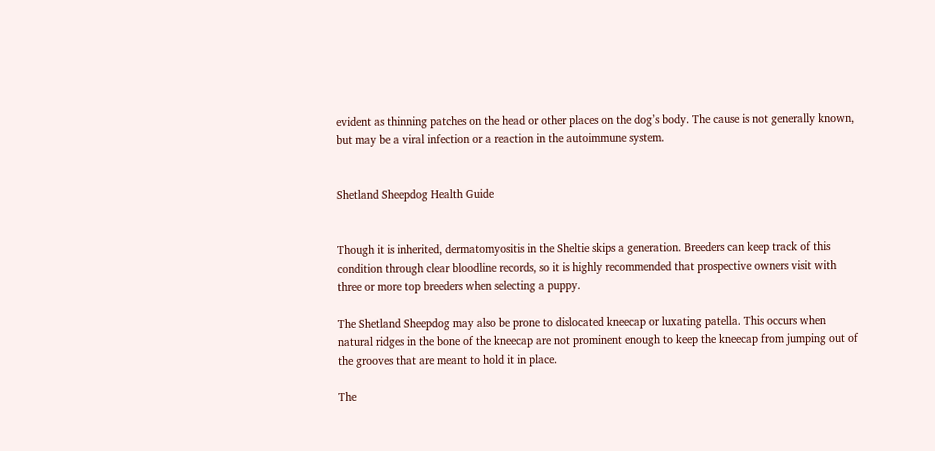evident as thinning patches on the head or other places on the dog’s body. The cause is not generally known, but may be a viral infection or a reaction in the autoimmune system.


Shetland Sheepdog Health Guide


Though it is inherited, dermatomyositis in the Sheltie skips a generation. Breeders can keep track of this condition through clear bloodline records, so it is highly recommended that prospective owners visit with three or more top breeders when selecting a puppy.

The Shetland Sheepdog may also be prone to dislocated kneecap or luxating patella. This occurs when natural ridges in the bone of the kneecap are not prominent enough to keep the kneecap from jumping out of the grooves that are meant to hold it in place.

The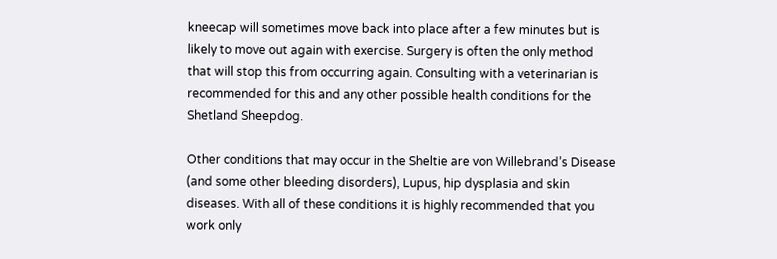kneecap will sometimes move back into place after a few minutes but is likely to move out again with exercise. Surgery is often the only method that will stop this from occurring again. Consulting with a veterinarian is recommended for this and any other possible health conditions for the Shetland Sheepdog.

Other conditions that may occur in the Sheltie are von Willebrand’s Disease (and some other bleeding disorders), Lupus, hip dysplasia and skin diseases. With all of these conditions it is highly recommended that you work only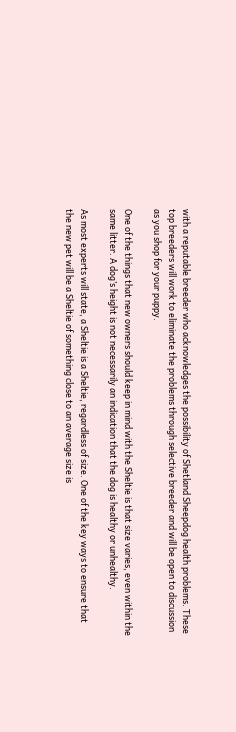with a reputable breeder who acknowledges the possibility of Shetland Sheepdog health problems. These top breeders will work to eliminate the problems through selective breeder and will be open to discussion as you shop for your puppy.

One of the things that new owners should keep in mind with the Sheltie is that size varies, even within the same litter. A dog’s height is not necessarily an indication that the dog is healthy or unhealthy.

As most experts will state, a Sheltie is a Sheltie, regardless of size. One of the key ways to ensure that the new pet will be a Sheltie of something close to an average size is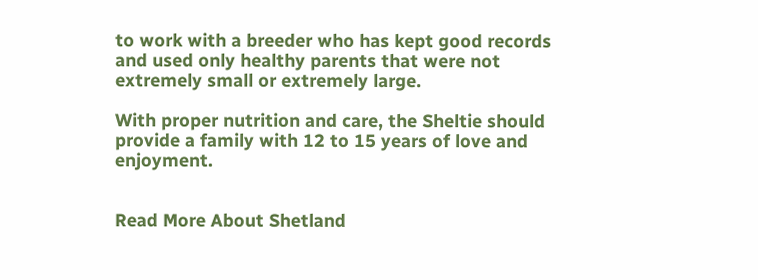to work with a breeder who has kept good records and used only healthy parents that were not extremely small or extremely large.

With proper nutrition and care, the Sheltie should provide a family with 12 to 15 years of love and enjoyment.


Read More About Shetland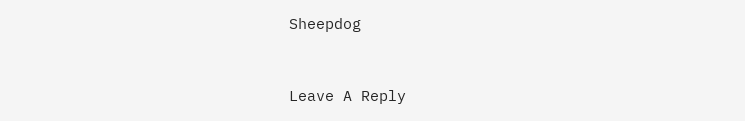Sheepdog


Leave A Reply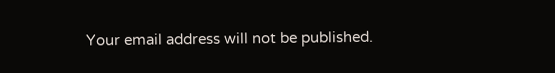Your email address will not be published.